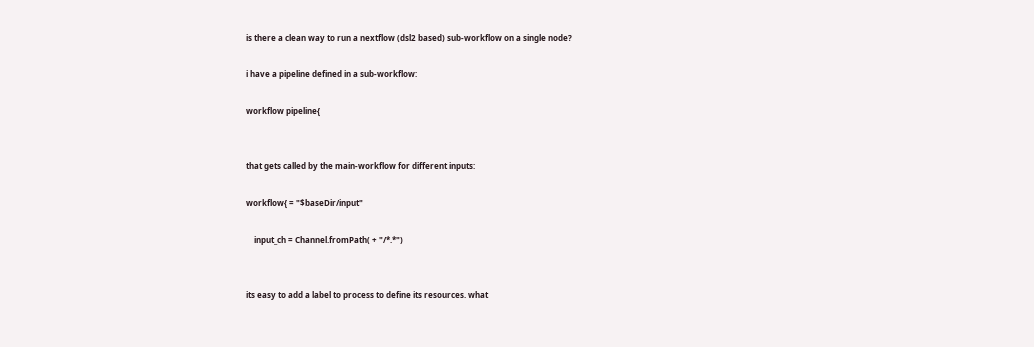is there a clean way to run a nextflow (dsl2 based) sub-workflow on a single node?

i have a pipeline defined in a sub-workflow:

workflow pipeline{


that gets called by the main-workflow for different inputs:

workflow{ = "$baseDir/input"

    input_ch = Channel.fromPath( + "/*.*")


its easy to add a label to process to define its resources. what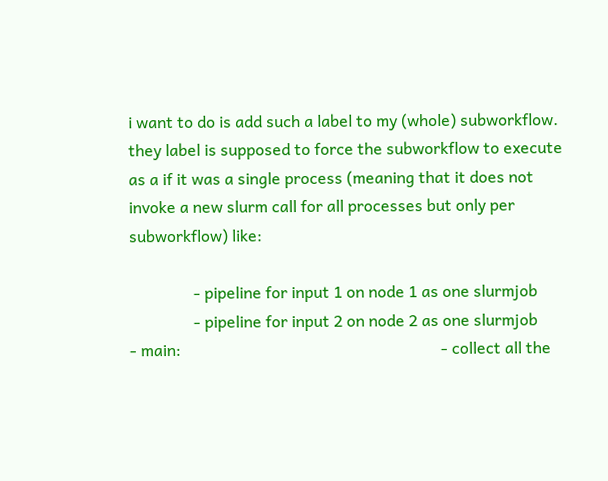i want to do is add such a label to my (whole) subworkflow. they label is supposed to force the subworkflow to execute as a if it was a single process (meaning that it does not invoke a new slurm call for all processes but only per subworkflow) like:

                - pipeline for input 1 on node 1 as one slurmjob
                - pipeline for input 2 on node 2 as one slurmjob
- main:                                                                 - collect all the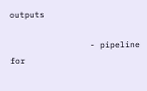outputs

                - pipeline for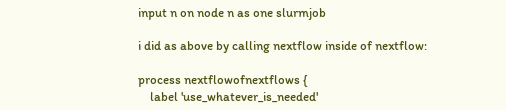input n on node n as one slurmjob

i did as above by calling nextflow inside of nextflow:

process nextflowofnextflows {
    label 'use_whatever_is_needed'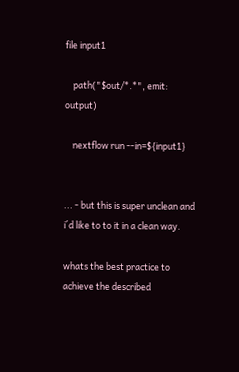file input1

    path("$out/*.*", emit: output)

    nextflow run --in=${input1}


... - but this is super unclean and i´d like to to it in a clean way.

whats the best practice to achieve the described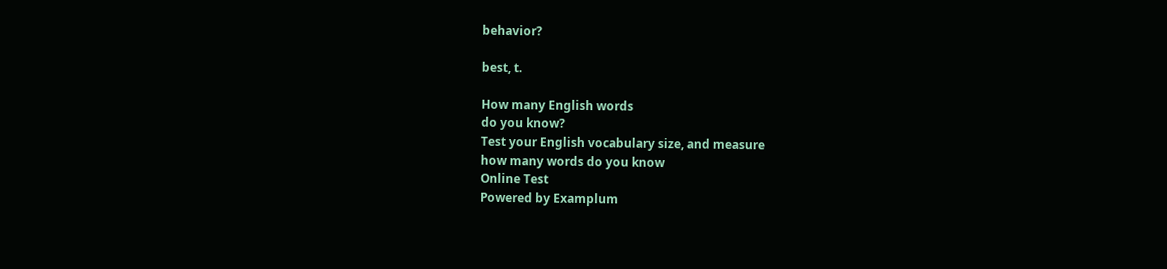behavior?

best, t.

How many English words
do you know?
Test your English vocabulary size, and measure
how many words do you know
Online Test
Powered by Examplum